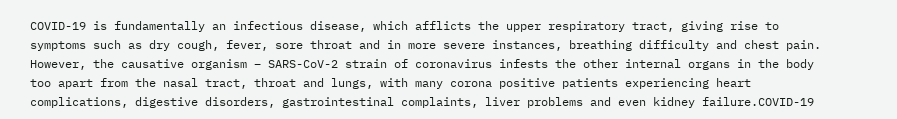COVID-19 is fundamentally an infectious disease, which afflicts the upper respiratory tract, giving rise to symptoms such as dry cough, fever, sore throat and in more severe instances, breathing difficulty and chest pain. However, the causative organism – SARS-CoV-2 strain of coronavirus infests the other internal organs in the body too apart from the nasal tract, throat and lungs, with many corona positive patients experiencing heart complications, digestive disorders, gastrointestinal complaints, liver problems and even kidney failure.COVID-19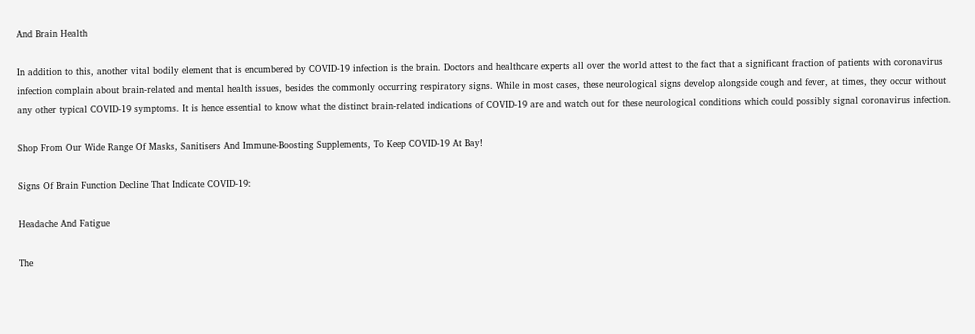And Brain Health

In addition to this, another vital bodily element that is encumbered by COVID-19 infection is the brain. Doctors and healthcare experts all over the world attest to the fact that a significant fraction of patients with coronavirus infection complain about brain-related and mental health issues, besides the commonly occurring respiratory signs. While in most cases, these neurological signs develop alongside cough and fever, at times, they occur without any other typical COVID-19 symptoms. It is hence essential to know what the distinct brain-related indications of COVID-19 are and watch out for these neurological conditions which could possibly signal coronavirus infection.

Shop From Our Wide Range Of Masks, Sanitisers And Immune-Boosting Supplements, To Keep COVID-19 At Bay!

Signs Of Brain Function Decline That Indicate COVID-19:

Headache And Fatigue

The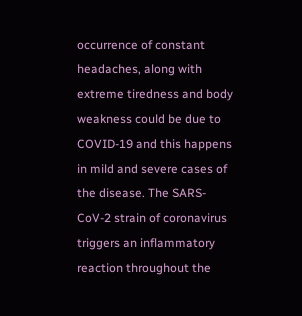occurrence of constant headaches, along with extreme tiredness and body weakness could be due to COVID-19 and this happens in mild and severe cases of the disease. The SARS-CoV-2 strain of coronavirus triggers an inflammatory reaction throughout the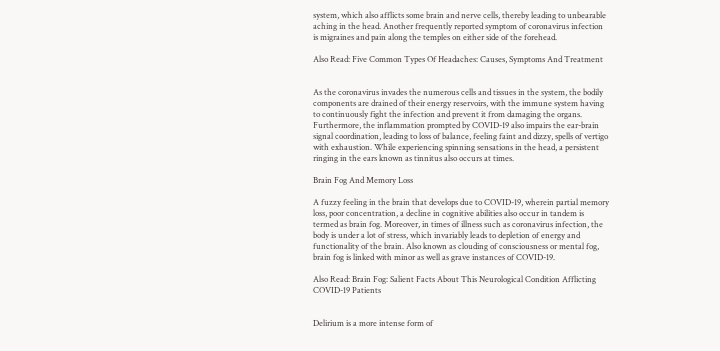system, which also afflicts some brain and nerve cells, thereby leading to unbearable aching in the head. Another frequently reported symptom of coronavirus infection is migraines and pain along the temples on either side of the forehead.

Also Read: Five Common Types Of Headaches: Causes, Symptoms And Treatment


As the coronavirus invades the numerous cells and tissues in the system, the bodily components are drained of their energy reservoirs, with the immune system having to continuously fight the infection and prevent it from damaging the organs. Furthermore, the inflammation prompted by COVID-19 also impairs the ear-brain signal coordination, leading to loss of balance, feeling faint and dizzy, spells of vertigo with exhaustion. While experiencing spinning sensations in the head, a persistent ringing in the ears known as tinnitus also occurs at times.

Brain Fog And Memory Loss

A fuzzy feeling in the brain that develops due to COVID-19, wherein partial memory loss, poor concentration, a decline in cognitive abilities also occur in tandem is termed as brain fog. Moreover, in times of illness such as coronavirus infection, the body is under a lot of stress, which invariably leads to depletion of energy and functionality of the brain. Also known as clouding of consciousness or mental fog, brain fog is linked with minor as well as grave instances of COVID-19.

Also Read: Brain Fog: Salient Facts About This Neurological Condition Afflicting COVID-19 Patients


Delirium is a more intense form of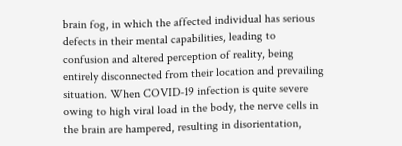brain fog, in which the affected individual has serious defects in their mental capabilities, leading to confusion and altered perception of reality, being entirely disconnected from their location and prevailing situation. When COVID-19 infection is quite severe owing to high viral load in the body, the nerve cells in the brain are hampered, resulting in disorientation,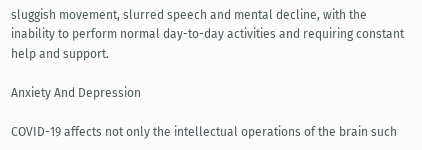sluggish movement, slurred speech and mental decline, with the inability to perform normal day-to-day activities and requiring constant help and support.

Anxiety And Depression

COVID-19 affects not only the intellectual operations of the brain such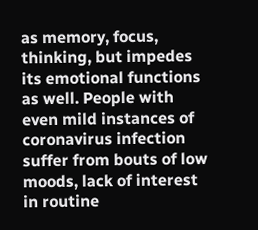as memory, focus, thinking, but impedes its emotional functions as well. People with even mild instances of coronavirus infection suffer from bouts of low moods, lack of interest in routine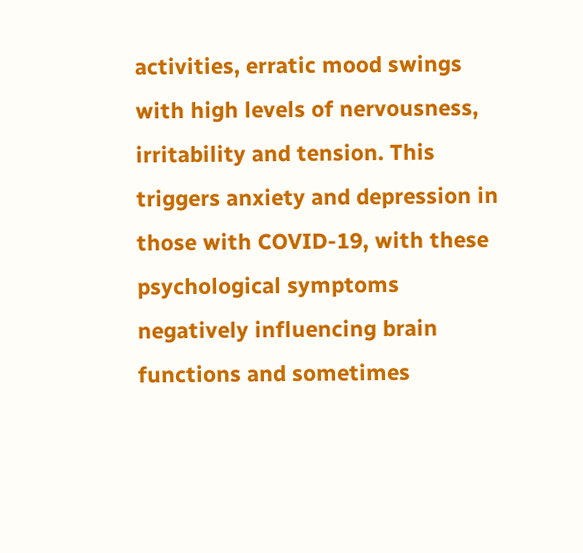activities, erratic mood swings with high levels of nervousness, irritability and tension. This triggers anxiety and depression in those with COVID-19, with these psychological symptoms negatively influencing brain functions and sometimes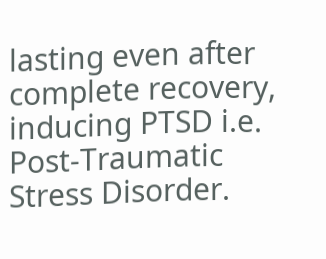lasting even after complete recovery, inducing PTSD i.e. Post-Traumatic Stress Disorder.